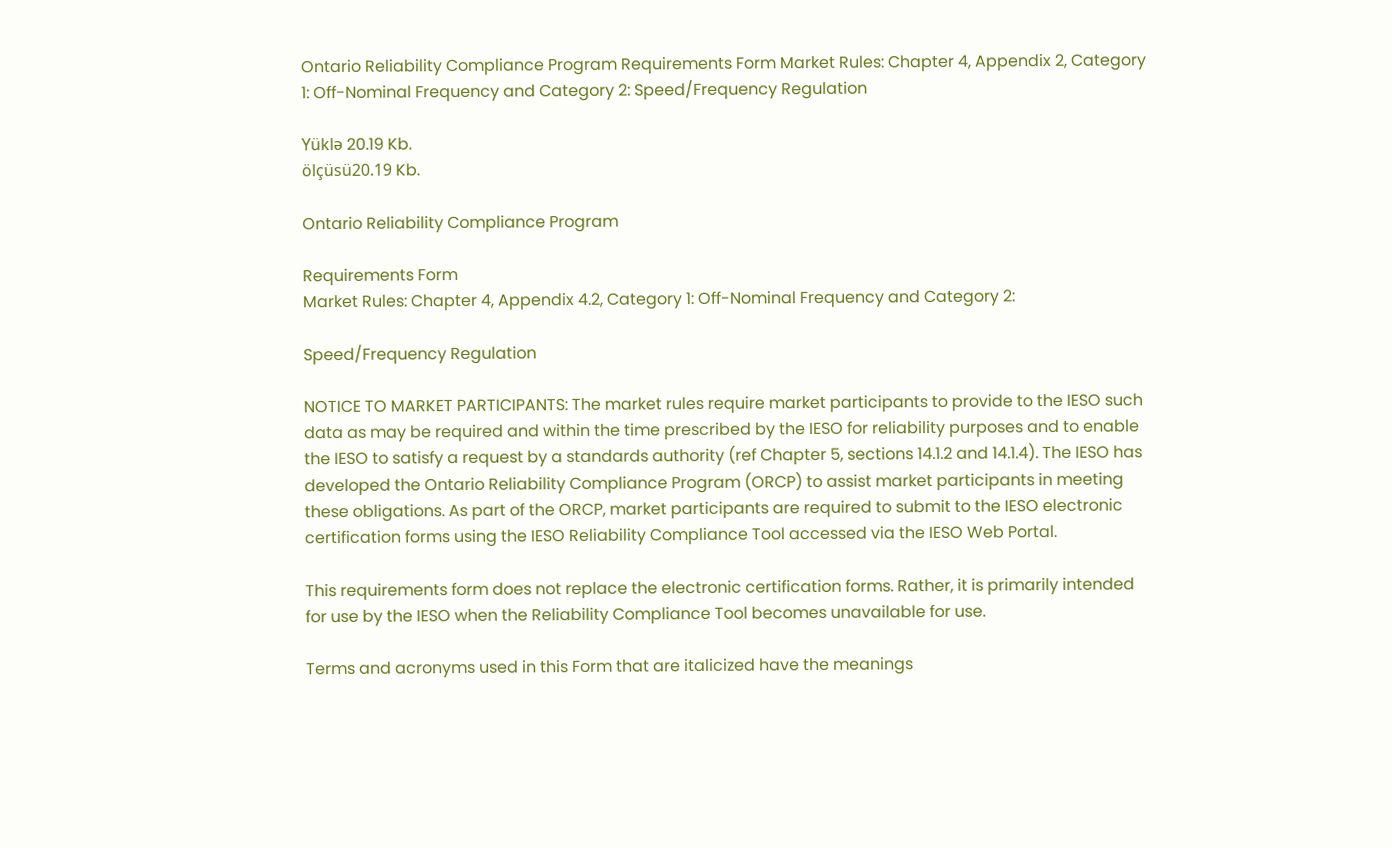Ontario Reliability Compliance Program Requirements Form Market Rules: Chapter 4, Appendix 2, Category 1: Off-Nominal Frequency and Category 2: Speed/Frequency Regulation

Yüklə 20.19 Kb.
ölçüsü20.19 Kb.

Ontario Reliability Compliance Program

Requirements Form
Market Rules: Chapter 4, Appendix 4.2, Category 1: Off-Nominal Frequency and Category 2:

Speed/Frequency Regulation

NOTICE TO MARKET PARTICIPANTS: The market rules require market participants to provide to the IESO such data as may be required and within the time prescribed by the IESO for reliability purposes and to enable the IESO to satisfy a request by a standards authority (ref Chapter 5, sections 14.1.2 and 14.1.4). The IESO has developed the Ontario Reliability Compliance Program (ORCP) to assist market participants in meeting these obligations. As part of the ORCP, market participants are required to submit to the IESO electronic certification forms using the IESO Reliability Compliance Tool accessed via the IESO Web Portal.

This requirements form does not replace the electronic certification forms. Rather, it is primarily intended for use by the IESO when the Reliability Compliance Tool becomes unavailable for use.

Terms and acronyms used in this Form that are italicized have the meanings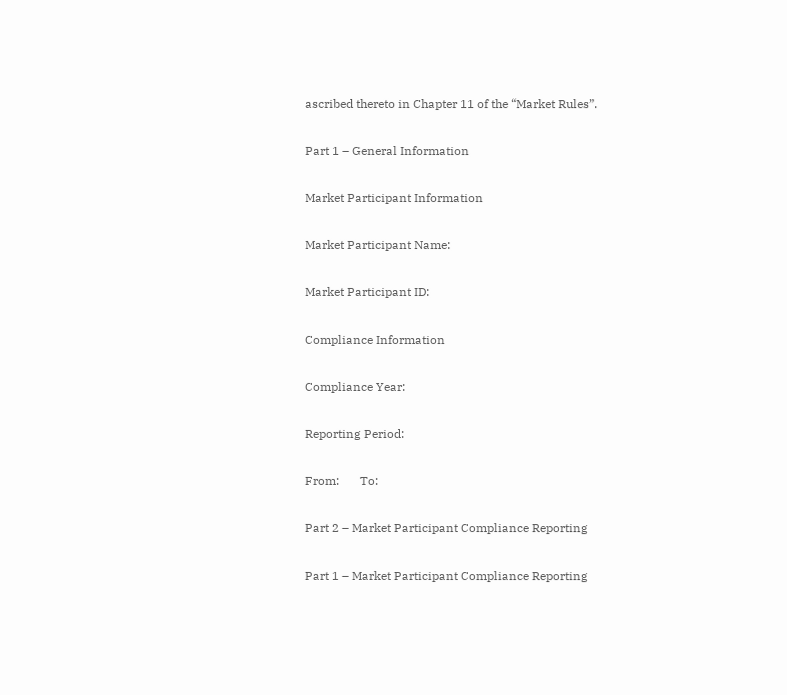ascribed thereto in Chapter 11 of the “Market Rules”.

Part 1 – General Information

Market Participant Information

Market Participant Name:

Market Participant ID:

Compliance Information

Compliance Year:

Reporting Period:

From:       To:

Part 2 – Market Participant Compliance Reporting

Part 1 – Market Participant Compliance Reporting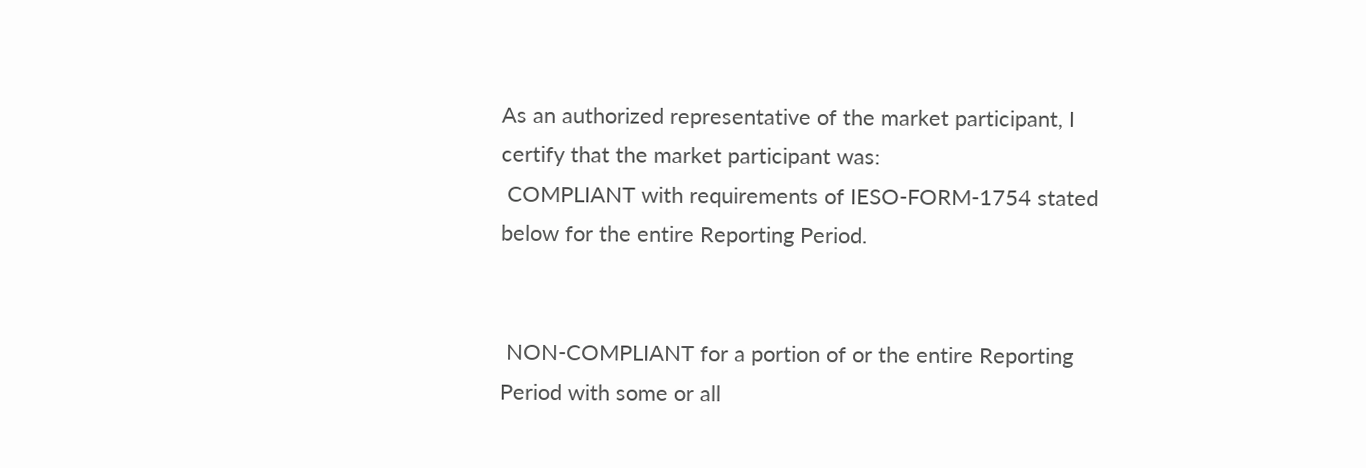As an authorized representative of the market participant, I certify that the market participant was:
 COMPLIANT with requirements of IESO-FORM-1754 stated below for the entire Reporting Period.


 NON-COMPLIANT for a portion of or the entire Reporting Period with some or all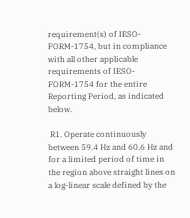requirement(s) of IESO-FORM-1754, but in compliance with all other applicable requirements of IESO-FORM-1754 for the entire Reporting Period, as indicated below.

 R1. Operate continuously between 59.4 Hz and 60.6 Hz and for a limited period of time in the region above straight lines on a log-linear scale defined by the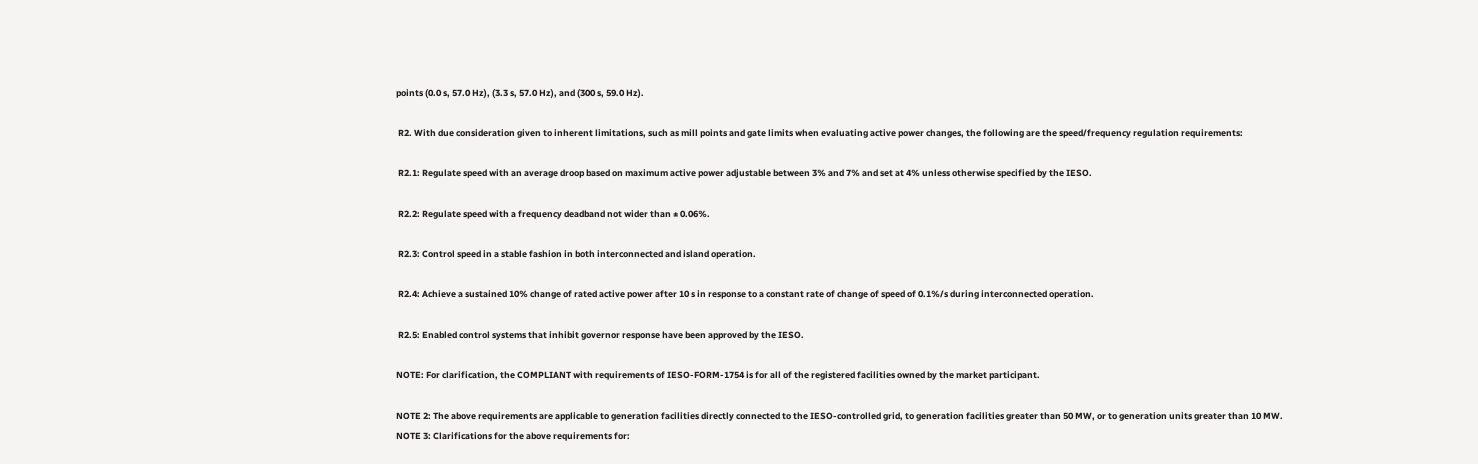points (0.0 s, 57.0 Hz), (3.3 s, 57.0 Hz), and (300 s, 59.0 Hz).

 R2. With due consideration given to inherent limitations, such as mill points and gate limits when evaluating active power changes, the following are the speed/frequency regulation requirements:

 R2.1: Regulate speed with an average droop based on maximum active power adjustable between 3% and 7% and set at 4% unless otherwise specified by the IESO.

 R2.2: Regulate speed with a frequency deadband not wider than ± 0.06%.

 R2.3: Control speed in a stable fashion in both interconnected and island operation.

 R2.4: Achieve a sustained 10% change of rated active power after 10 s in response to a constant rate of change of speed of 0.1%/s during interconnected operation.

 R2.5: Enabled control systems that inhibit governor response have been approved by the IESO.

NOTE: For clarification, the COMPLIANT with requirements of IESO-FORM-1754 is for all of the registered facilities owned by the market participant.

NOTE 2: The above requirements are applicable to generation facilities directly connected to the IESO-controlled grid, to generation facilities greater than 50 MW, or to generation units greater than 10 MW.
NOTE 3: Clarifications for the above requirements for: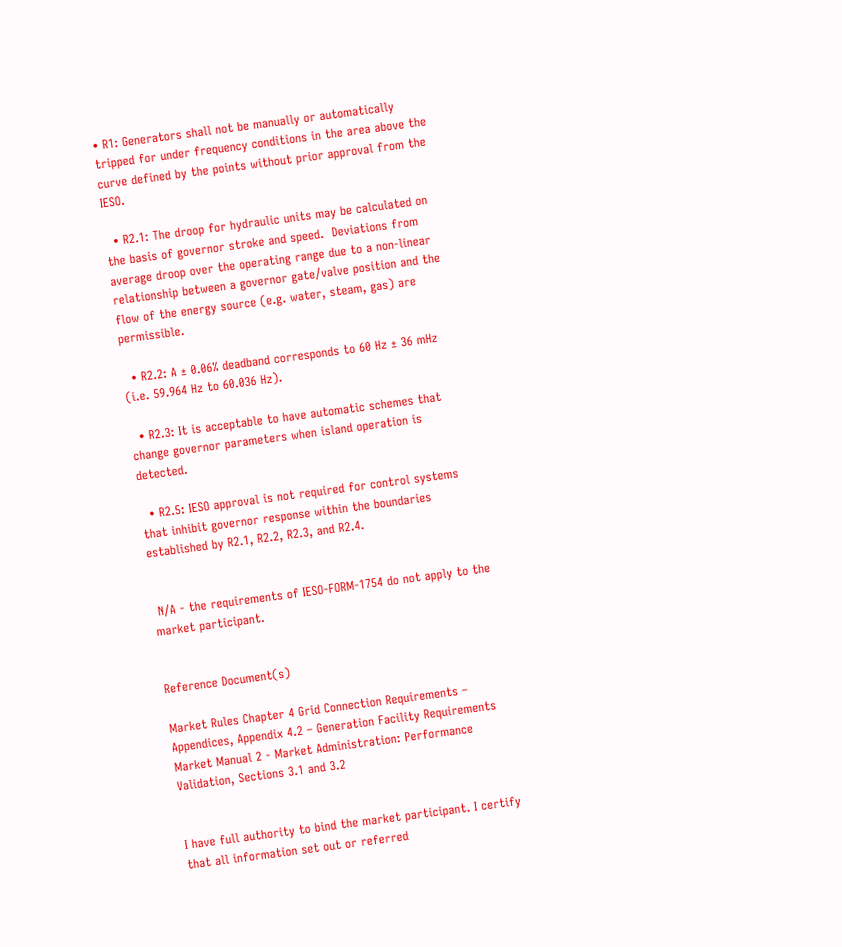• R1: Generators shall not be manually or automatically tripped for under frequency conditions in the area above the curve defined by the points without prior approval from the IESO.

  • R2.1: The droop for hydraulic units may be calculated on the basis of governor stroke and speed.  Deviations from average droop over the operating range due to a non-linear relationship between a governor gate/valve position and the flow of the energy source (e.g. water, steam, gas) are permissible.

  • R2.2: A ± 0.06% deadband corresponds to 60 Hz ± 36 mHz (i.e. 59.964 Hz to 60.036 Hz).

  • R2.3: It is acceptable to have automatic schemes that change governor parameters when island operation is detected.

  • R2.5: IESO approval is not required for control systems that inhibit governor response within the boundaries established by R2.1, R2.2, R2.3, and R2.4.


 N/A - the requirements of IESO-FORM-1754 do not apply to the market participant.


Reference Document(s)

Market Rules Chapter 4 Grid Connection Requirements – Appendices, Appendix 4.2 – Generation Facility Requirements
Market Manual 2 - Market Administration: Performance Validation, Sections 3.1 and 3.2


I have full authority to bind the market participant. I certify that all information set out or referred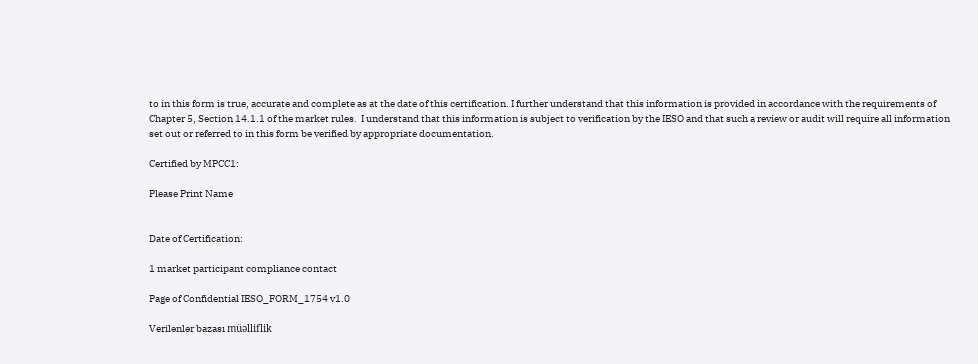to in this form is true, accurate and complete as at the date of this certification. I further understand that this information is provided in accordance with the requirements of Chapter 5, Section 14.1.1 of the market rules.  I understand that this information is subject to verification by the IESO and that such a review or audit will require all information set out or referred to in this form be verified by appropriate documentation.

Certified by MPCC1:

Please Print Name


Date of Certification:

1 market participant compliance contact

Page of Confidential IESO_FORM_1754 v1.0

Verilənlər bazası müəlliflik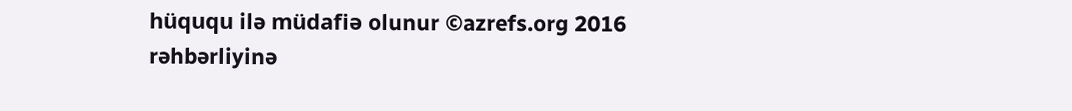hüququ ilə müdafiə olunur ©azrefs.org 2016
rəhbərliyinə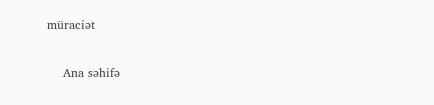müraciət

    Ana səhifə